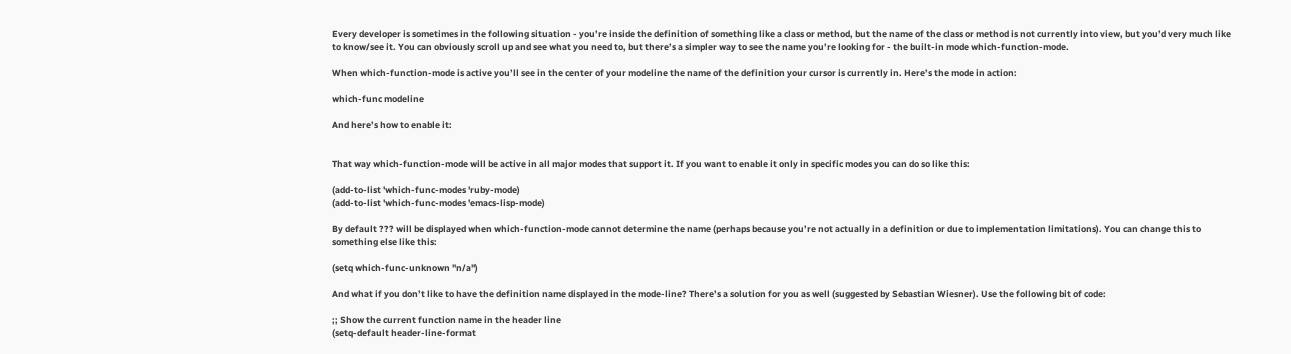Every developer is sometimes in the following situation - you’re inside the definition of something like a class or method, but the name of the class or method is not currently into view, but you’d very much like to know/see it. You can obviously scroll up and see what you need to, but there’s a simpler way to see the name you’re looking for - the built-in mode which-function-mode.

When which-function-mode is active you’ll see in the center of your modeline the name of the definition your cursor is currently in. Here’s the mode in action:

which-func modeline

And here’s how to enable it:


That way which-function-mode will be active in all major modes that support it. If you want to enable it only in specific modes you can do so like this:

(add-to-list 'which-func-modes 'ruby-mode)
(add-to-list 'which-func-modes 'emacs-lisp-mode)

By default ??? will be displayed when which-function-mode cannot determine the name (perhaps because you’re not actually in a definition or due to implementation limitations). You can change this to something else like this:

(setq which-func-unknown "n/a")

And what if you don’t like to have the definition name displayed in the mode-line? There’s a solution for you as well (suggested by Sebastian Wiesner). Use the following bit of code:

;; Show the current function name in the header line
(setq-default header-line-format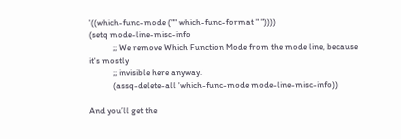'((which-func-mode ("" which-func-format " "))))
(setq mode-line-misc-info
            ;; We remove Which Function Mode from the mode line, because it's mostly
            ;; invisible here anyway.
            (assq-delete-all 'which-func-mode mode-line-misc-info))

And you’ll get the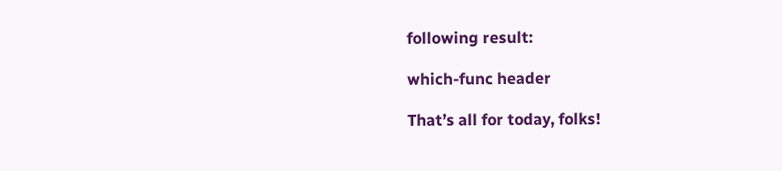following result:

which-func header

That’s all for today, folks!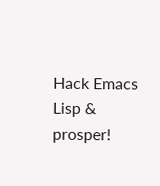Hack Emacs Lisp & prosper!